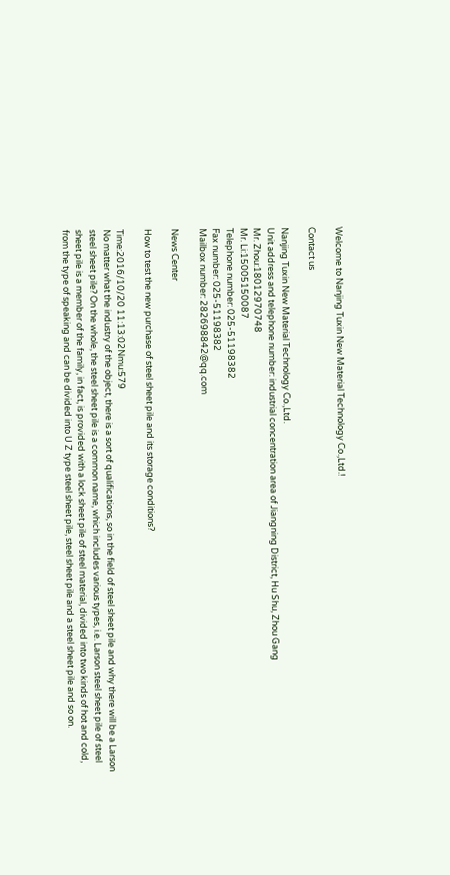Welcome to Nanjing Tuxin New Material Technology Co.,Ltd.!

Contact us

Nanjing Tuxin New Material Technology Co.,Ltd.
Unit address and telephone number: industrial concentration area of Jiangning District, Hu Shu, Zhou Gang
Mr. Zhou:18012970748
Mr. Li:15005150087
Telephone number: 025-51198382
Fax number: 025-51198382
Mailbox number: 282698842@qq.com

News Center

How to test the new purchase of steel sheet pile and its storage conditions?

Time:2016/10/20 11:13:02Nmu:579
No matter what the industry of the object, there is a sort of qualifications, so in the field of steel sheet pile and why there will be a Larson steel sheet pile? On the whole, the steel sheet pile is a common name, which includes various types, i.e. Larson steel sheet pile of steel sheet pile is a member of the family, in fact, is provided with a lock sheet pile of steel material, divided into two kinds of hot and cold, from the type of speaking and can be divided into U Z type steel sheet pile, steel sheet pile and a steel sheet pile and so on.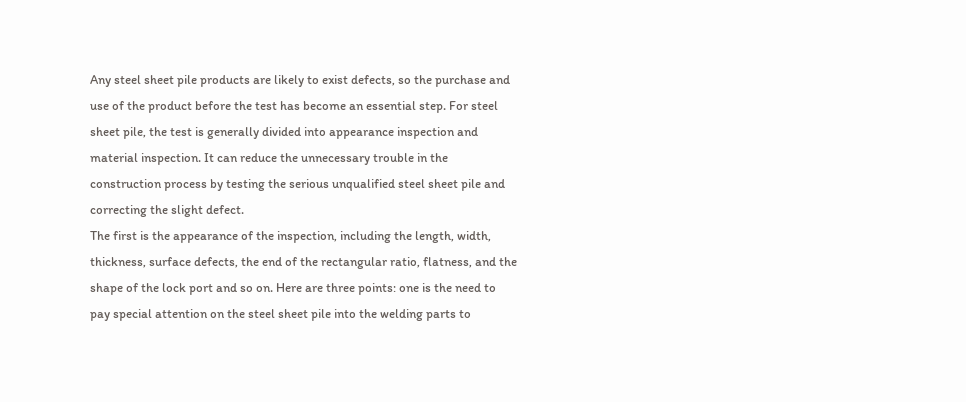Any steel sheet pile products are likely to exist defects, so the purchase and use of the product before the test has become an essential step. For steel sheet pile, the test is generally divided into appearance inspection and material inspection. It can reduce the unnecessary trouble in the construction process by testing the serious unqualified steel sheet pile and correcting the slight defect.
The first is the appearance of the inspection, including the length, width, thickness, surface defects, the end of the rectangular ratio, flatness, and the shape of the lock port and so on. Here are three points: one is the need to pay special attention on the steel sheet pile into the welding parts to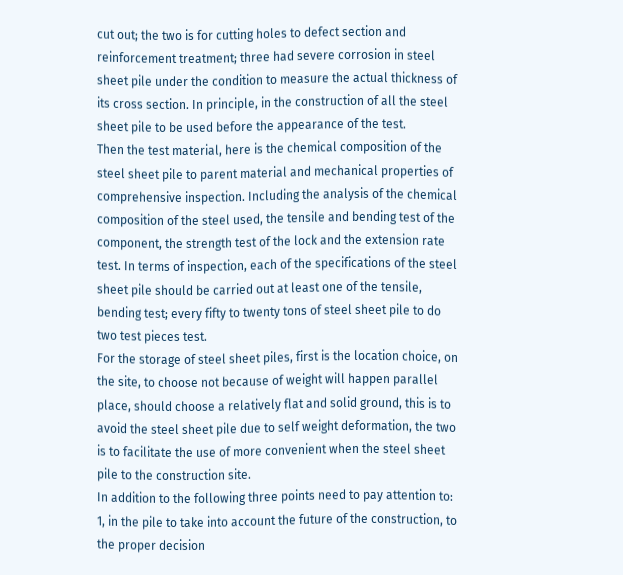cut out; the two is for cutting holes to defect section and reinforcement treatment; three had severe corrosion in steel sheet pile under the condition to measure the actual thickness of its cross section. In principle, in the construction of all the steel sheet pile to be used before the appearance of the test.
Then the test material, here is the chemical composition of the steel sheet pile to parent material and mechanical properties of comprehensive inspection. Including the analysis of the chemical composition of the steel used, the tensile and bending test of the component, the strength test of the lock and the extension rate test. In terms of inspection, each of the specifications of the steel sheet pile should be carried out at least one of the tensile, bending test; every fifty to twenty tons of steel sheet pile to do two test pieces test.
For the storage of steel sheet piles, first is the location choice, on the site, to choose not because of weight will happen parallel place, should choose a relatively flat and solid ground, this is to avoid the steel sheet pile due to self weight deformation, the two is to facilitate the use of more convenient when the steel sheet pile to the construction site.
In addition to the following three points need to pay attention to: 1, in the pile to take into account the future of the construction, to the proper decision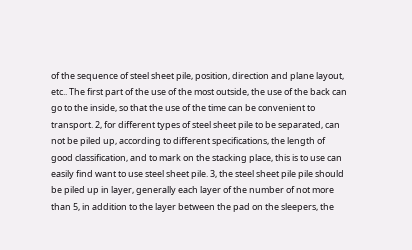of the sequence of steel sheet pile, position, direction and plane layout, etc.. The first part of the use of the most outside, the use of the back can go to the inside, so that the use of the time can be convenient to transport. 2, for different types of steel sheet pile to be separated, can not be piled up, according to different specifications, the length of good classification, and to mark on the stacking place, this is to use can easily find want to use steel sheet pile. 3, the steel sheet pile pile should be piled up in layer, generally each layer of the number of not more than 5, in addition to the layer between the pad on the sleepers, the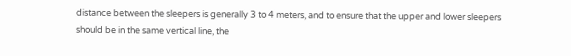distance between the sleepers is generally 3 to 4 meters, and to ensure that the upper and lower sleepers should be in the same vertical line, the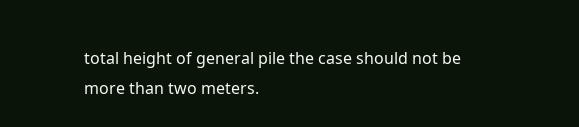total height of general pile the case should not be more than two meters.